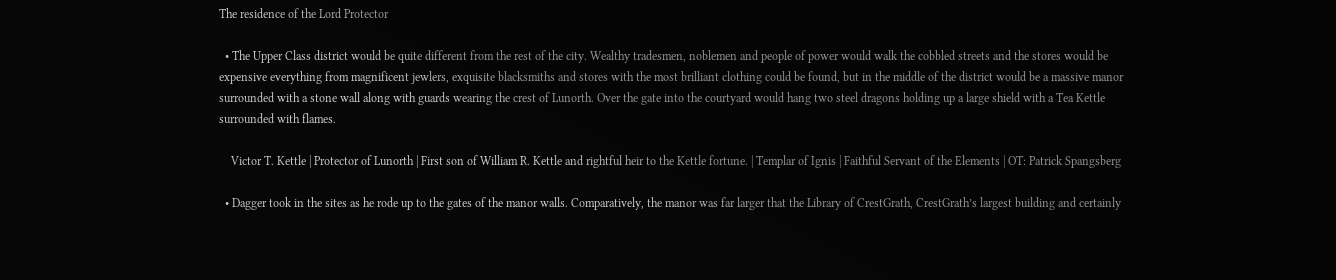The residence of the Lord Protector

  • The Upper Class district would be quite different from the rest of the city. Wealthy tradesmen, noblemen and people of power would walk the cobbled streets and the stores would be expensive everything from magnificent jewlers, exquisite blacksmiths and stores with the most brilliant clothing could be found, but in the middle of the district would be a massive manor surrounded with a stone wall along with guards wearing the crest of Lunorth. Over the gate into the courtyard would hang two steel dragons holding up a large shield with a Tea Kettle surrounded with flames.

    Victor T. Kettle | Protector of Lunorth | First son of William R. Kettle and rightful heir to the Kettle fortune. | Templar of Ignis | Faithful Servant of the Elements | OT: Patrick Spangsberg

  • Dagger took in the sites as he rode up to the gates of the manor walls. Comparatively, the manor was far larger that the Library of CrestGrath, CrestGrath’s largest building and certainly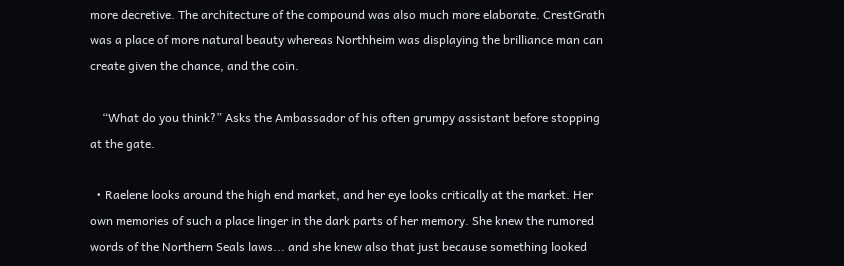more decretive. The architecture of the compound was also much more elaborate. CrestGrath was a place of more natural beauty whereas Northheim was displaying the brilliance man can create given the chance, and the coin.

    “What do you think?” Asks the Ambassador of his often grumpy assistant before stopping at the gate.

  • Raelene looks around the high end market, and her eye looks critically at the market. Her own memories of such a place linger in the dark parts of her memory. She knew the rumored words of the Northern Seals laws... and she knew also that just because something looked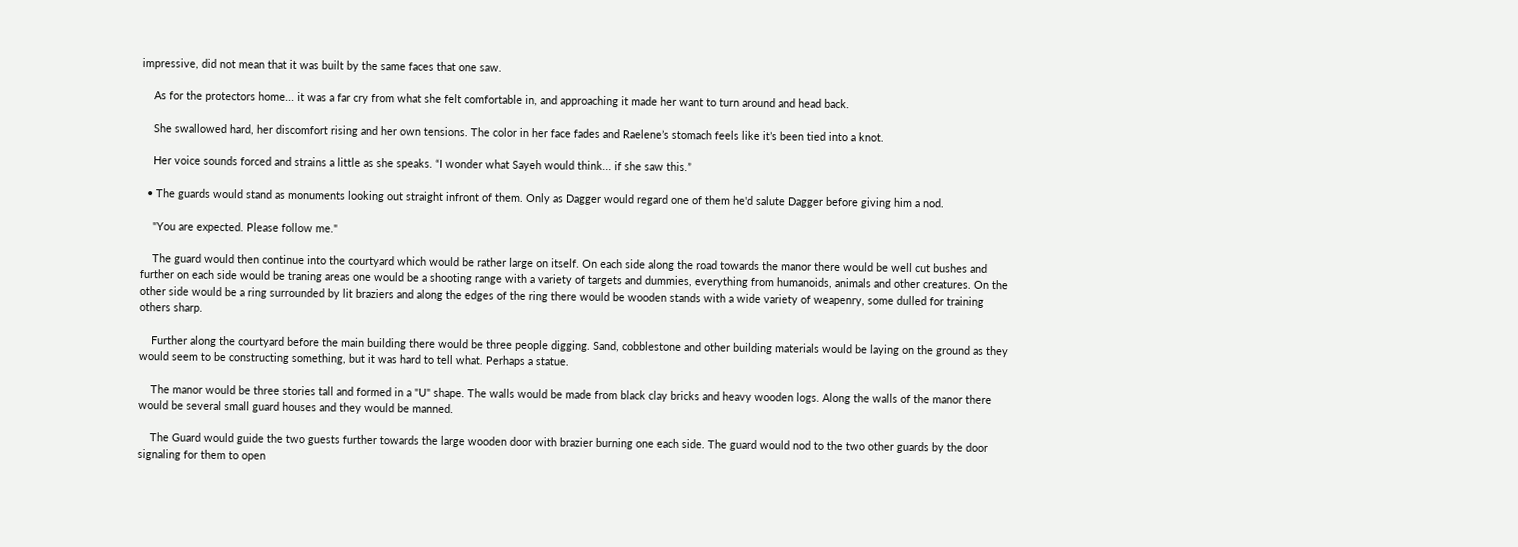impressive, did not mean that it was built by the same faces that one saw.

    As for the protectors home... it was a far cry from what she felt comfortable in, and approaching it made her want to turn around and head back.

    She swallowed hard, her discomfort rising and her own tensions. The color in her face fades and Raelene’s stomach feels like it’s been tied into a knot.

    Her voice sounds forced and strains a little as she speaks. “I wonder what Sayeh would think... if she saw this.”

  • The guards would stand as monuments looking out straight infront of them. Only as Dagger would regard one of them he'd salute Dagger before giving him a nod.

    "You are expected. Please follow me."

    The guard would then continue into the courtyard which would be rather large on itself. On each side along the road towards the manor there would be well cut bushes and further on each side would be traning areas one would be a shooting range with a variety of targets and dummies, everything from humanoids, animals and other creatures. On the other side would be a ring surrounded by lit braziers and along the edges of the ring there would be wooden stands with a wide variety of weapenry, some dulled for training others sharp.

    Further along the courtyard before the main building there would be three people digging. Sand, cobblestone and other building materials would be laying on the ground as they would seem to be constructing something, but it was hard to tell what. Perhaps a statue.

    The manor would be three stories tall and formed in a "U" shape. The walls would be made from black clay bricks and heavy wooden logs. Along the walls of the manor there would be several small guard houses and they would be manned.

    The Guard would guide the two guests further towards the large wooden door with brazier burning one each side. The guard would nod to the two other guards by the door signaling for them to open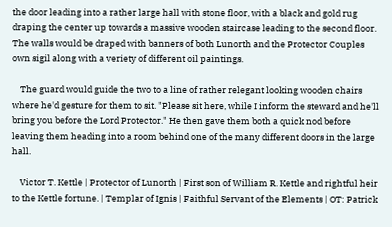the door leading into a rather large hall with stone floor, with a black and gold rug draping the center up towards a massive wooden staircase leading to the second floor. The walls would be draped with banners of both Lunorth and the Protector Couples own sigil along with a veriety of different oil paintings.

    The guard would guide the two to a line of rather relegant looking wooden chairs where he'd gesture for them to sit. "Please sit here, while I inform the steward and he'll bring you before the Lord Protector." He then gave them both a quick nod before leaving them heading into a room behind one of the many different doors in the large hall.

    Victor T. Kettle | Protector of Lunorth | First son of William R. Kettle and rightful heir to the Kettle fortune. | Templar of Ignis | Faithful Servant of the Elements | OT: Patrick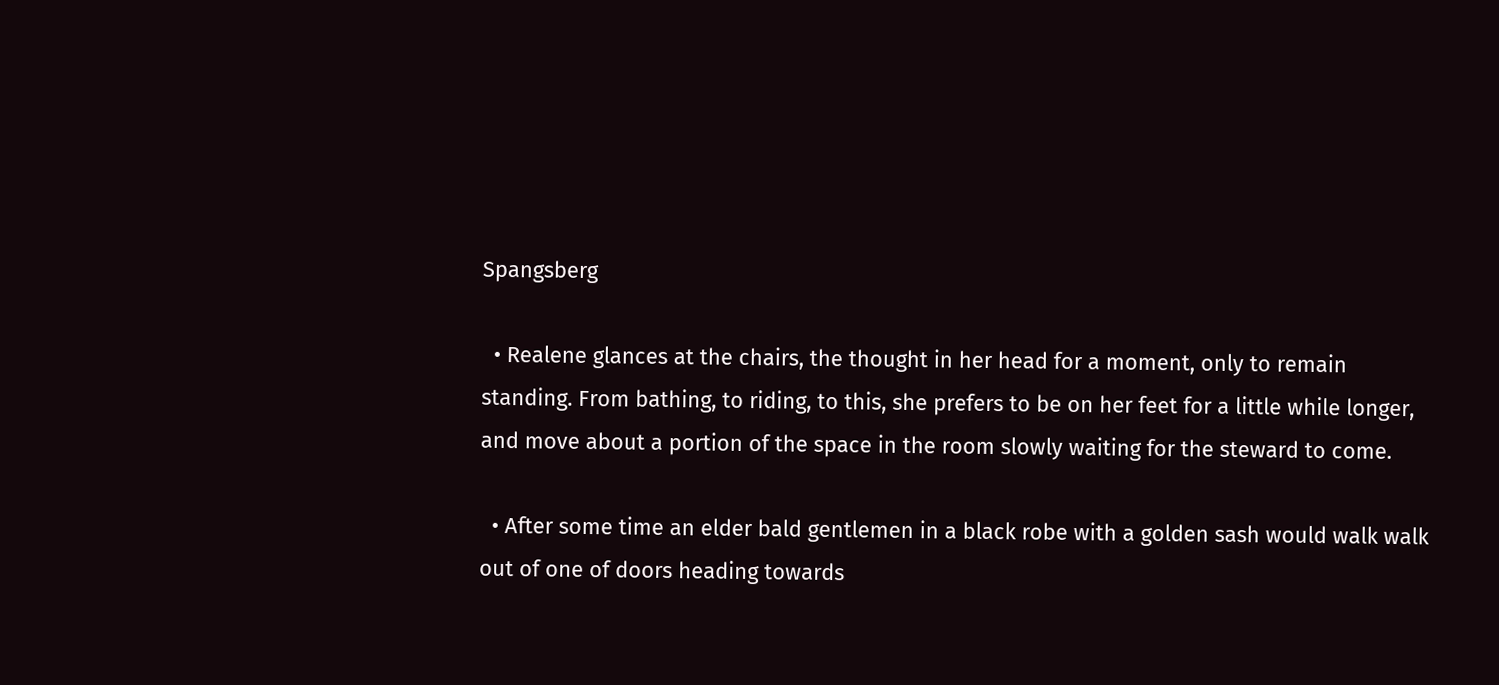Spangsberg

  • Realene glances at the chairs, the thought in her head for a moment, only to remain standing. From bathing, to riding, to this, she prefers to be on her feet for a little while longer, and move about a portion of the space in the room slowly waiting for the steward to come.

  • After some time an elder bald gentlemen in a black robe with a golden sash would walk walk out of one of doors heading towards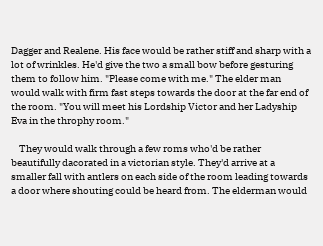Dagger and Realene. His face would be rather stiff and sharp with a lot of wrinkles. He'd give the two a small bow before gesturing them to follow him. "Please come with me." The elder man would walk with firm fast steps towards the door at the far end of the room. "You will meet his Lordship Victor and her Ladyship Eva in the throphy room."

    They would walk through a few roms who'd be rather beautifully dacorated in a victorian style. They'd arrive at a smaller fall with antlers on each side of the room leading towards a door where shouting could be heard from. The elderman would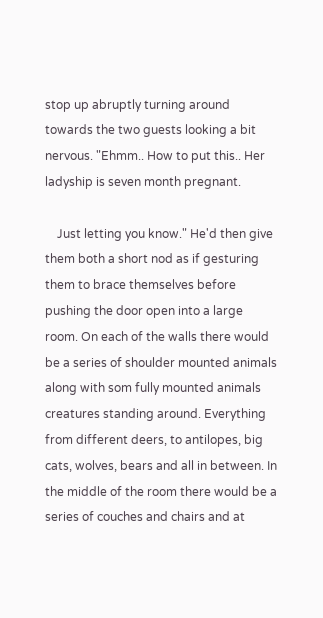stop up abruptly turning around towards the two guests looking a bit nervous. "Ehmm.. How to put this.. Her ladyship is seven month pregnant.

    Just letting you know." He'd then give them both a short nod as if gesturing them to brace themselves before pushing the door open into a large room. On each of the walls there would be a series of shoulder mounted animals along with som fully mounted animals creatures standing around. Everything from different deers, to antilopes, big cats, wolves, bears and all in between. In the middle of the room there would be a series of couches and chairs and at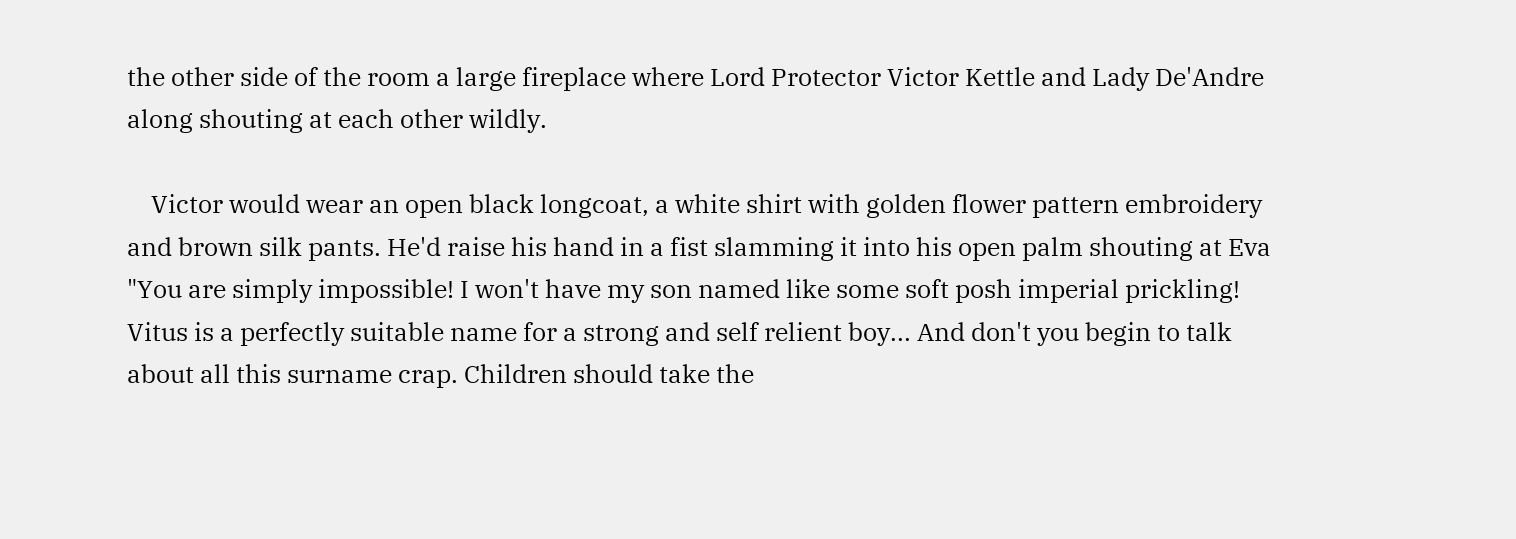the other side of the room a large fireplace where Lord Protector Victor Kettle and Lady De'Andre along shouting at each other wildly.

    Victor would wear an open black longcoat, a white shirt with golden flower pattern embroidery and brown silk pants. He'd raise his hand in a fist slamming it into his open palm shouting at Eva "You are simply impossible! I won't have my son named like some soft posh imperial prickling! Vitus is a perfectly suitable name for a strong and self relient boy... And don't you begin to talk about all this surname crap. Children should take the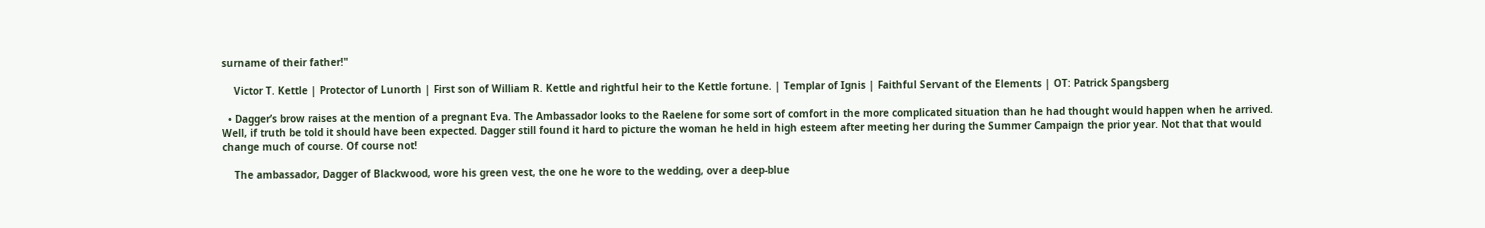surname of their father!"

    Victor T. Kettle | Protector of Lunorth | First son of William R. Kettle and rightful heir to the Kettle fortune. | Templar of Ignis | Faithful Servant of the Elements | OT: Patrick Spangsberg

  • Dagger’s brow raises at the mention of a pregnant Eva. The Ambassador looks to the Raelene for some sort of comfort in the more complicated situation than he had thought would happen when he arrived. Well, if truth be told it should have been expected. Dagger still found it hard to picture the woman he held in high esteem after meeting her during the Summer Campaign the prior year. Not that that would change much of course. Of course not!

    The ambassador, Dagger of Blackwood, wore his green vest, the one he wore to the wedding, over a deep-blue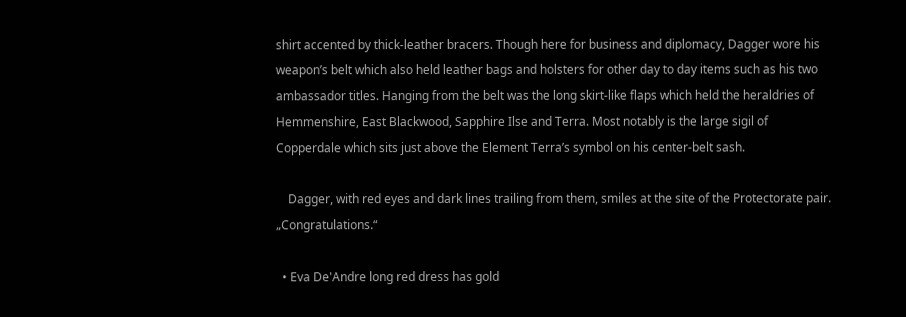shirt accented by thick-leather bracers. Though here for business and diplomacy, Dagger wore his weapon’s belt which also held leather bags and holsters for other day to day items such as his two ambassador titles. Hanging from the belt was the long skirt-like flaps which held the heraldries of Hemmenshire, East Blackwood, Sapphire Ilse and Terra. Most notably is the large sigil of Copperdale which sits just above the Element Terra’s symbol on his center-belt sash.

    Dagger, with red eyes and dark lines trailing from them, smiles at the site of the Protectorate pair. „Congratulations.“

  • Eva De'Andre long red dress has gold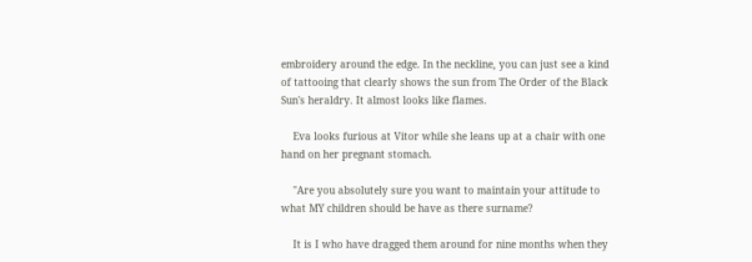embroidery around the edge. In the neckline, you can just see a kind of tattooing that clearly shows the sun from The Order of the Black Sun's heraldry. It almost looks like flames.

    Eva looks furious at Vitor while she leans up at a chair with one hand on her pregnant stomach.

    "Are you absolutely sure you want to maintain your attitude to what MY children should be have as there surname?

    It is I who have dragged them around for nine months when they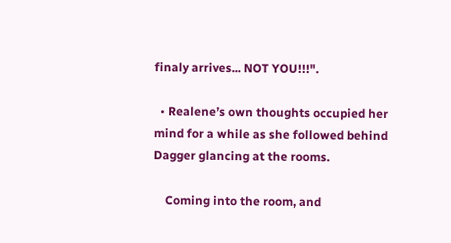finaly arrives... NOT YOU!!!".

  • Realene’s own thoughts occupied her mind for a while as she followed behind Dagger glancing at the rooms.

    Coming into the room, and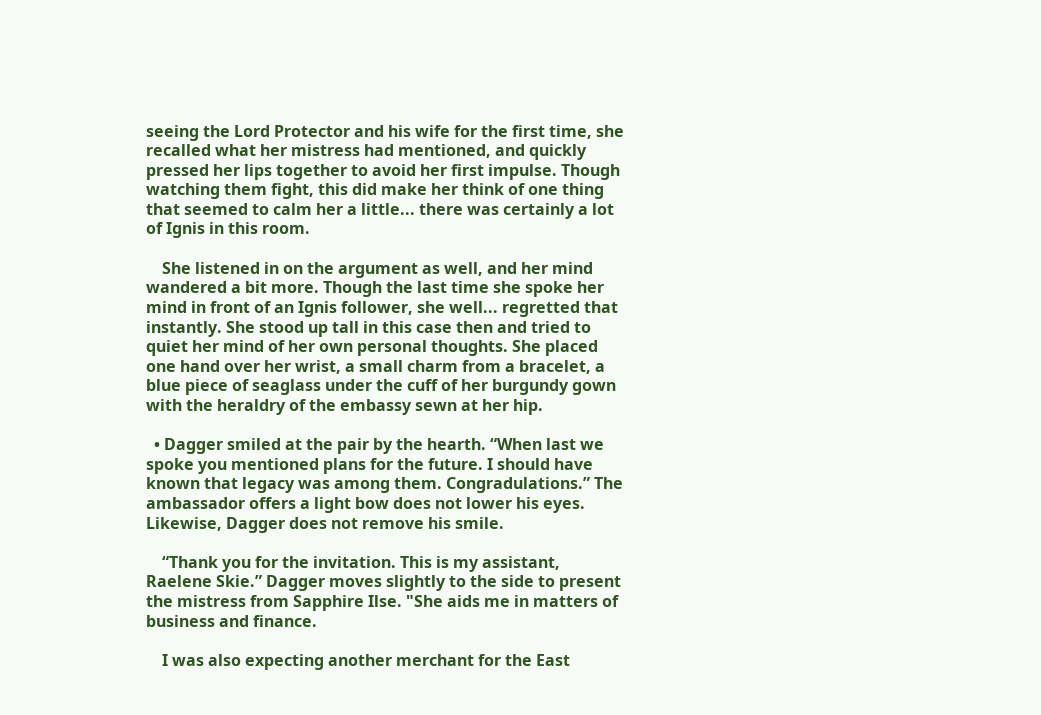seeing the Lord Protector and his wife for the first time, she recalled what her mistress had mentioned, and quickly pressed her lips together to avoid her first impulse. Though watching them fight, this did make her think of one thing that seemed to calm her a little... there was certainly a lot of Ignis in this room.

    She listened in on the argument as well, and her mind wandered a bit more. Though the last time she spoke her mind in front of an Ignis follower, she well... regretted that instantly. She stood up tall in this case then and tried to quiet her mind of her own personal thoughts. She placed one hand over her wrist, a small charm from a bracelet, a blue piece of seaglass under the cuff of her burgundy gown with the heraldry of the embassy sewn at her hip.

  • Dagger smiled at the pair by the hearth. “When last we spoke you mentioned plans for the future. I should have known that legacy was among them. Congradulations.” The ambassador offers a light bow does not lower his eyes. Likewise, Dagger does not remove his smile.

    “Thank you for the invitation. This is my assistant, Raelene Skie.” Dagger moves slightly to the side to present the mistress from Sapphire Ilse. "She aids me in matters of business and finance.

    I was also expecting another merchant for the East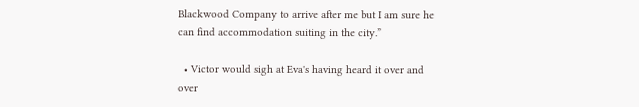Blackwood Company to arrive after me but I am sure he can find accommodation suiting in the city.”

  • Victor would sigh at Eva's having heard it over and over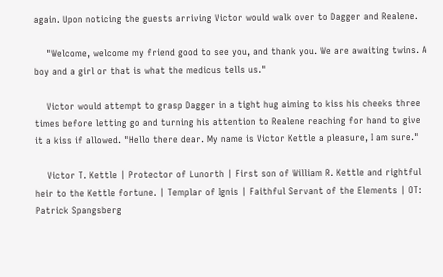again. Upon noticing the guests arriving Victor would walk over to Dagger and Realene.

    "Welcome, welcome my friend good to see you, and thank you. We are awaiting twins. A boy and a girl or that is what the medicus tells us."

    Victor would attempt to grasp Dagger in a tight hug aiming to kiss his cheeks three times before letting go and turning his attention to Realene reaching for hand to give it a kiss if allowed. "Hello there dear. My name is Victor Kettle a pleasure, I am sure."

    Victor T. Kettle | Protector of Lunorth | First son of William R. Kettle and rightful heir to the Kettle fortune. | Templar of Ignis | Faithful Servant of the Elements | OT: Patrick Spangsberg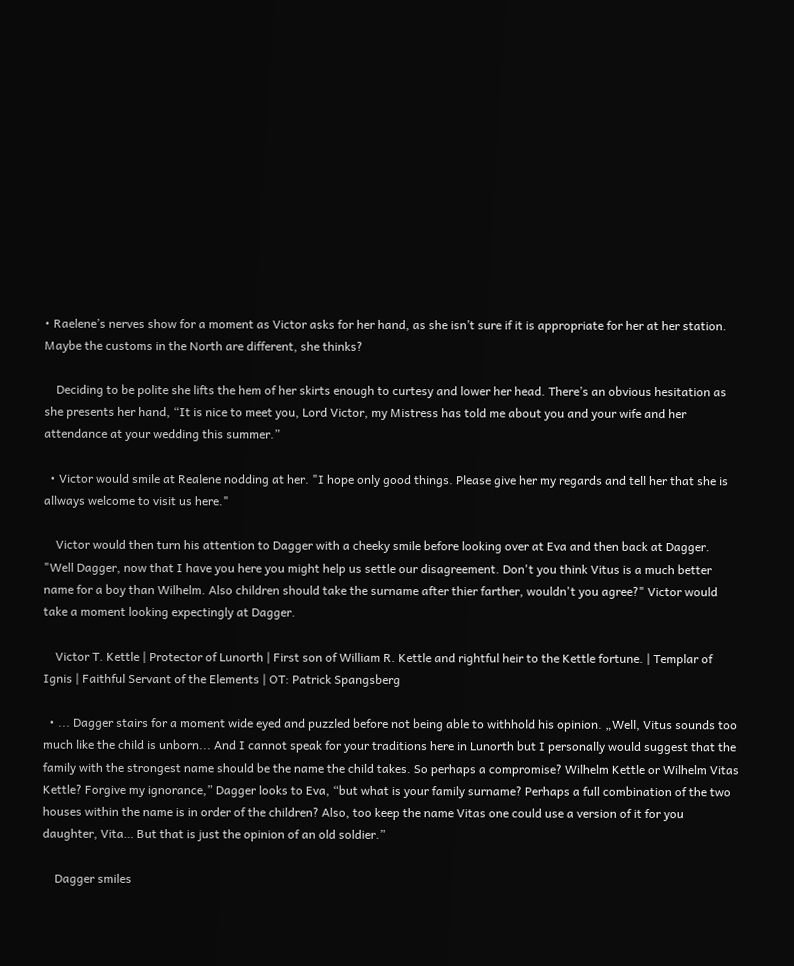• Raelene’s nerves show for a moment as Victor asks for her hand, as she isn’t sure if it is appropriate for her at her station. Maybe the customs in the North are different, she thinks?

    Deciding to be polite she lifts the hem of her skirts enough to curtesy and lower her head. There’s an obvious hesitation as she presents her hand, “It is nice to meet you, Lord Victor, my Mistress has told me about you and your wife and her attendance at your wedding this summer.”

  • Victor would smile at Realene nodding at her. "I hope only good things. Please give her my regards and tell her that she is allways welcome to visit us here."

    Victor would then turn his attention to Dagger with a cheeky smile before looking over at Eva and then back at Dagger. "Well Dagger, now that I have you here you might help us settle our disagreement. Don't you think Vitus is a much better name for a boy than Wilhelm. Also children should take the surname after thier farther, wouldn't you agree?" Victor would take a moment looking expectingly at Dagger.

    Victor T. Kettle | Protector of Lunorth | First son of William R. Kettle and rightful heir to the Kettle fortune. | Templar of Ignis | Faithful Servant of the Elements | OT: Patrick Spangsberg

  • ... Dagger stairs for a moment wide eyed and puzzled before not being able to withhold his opinion. „Well, Vitus sounds too much like the child is unborn... And I cannot speak for your traditions here in Lunorth but I personally would suggest that the family with the strongest name should be the name the child takes. So perhaps a compromise? Wilhelm Kettle or Wilhelm Vitas Kettle? Forgive my ignorance,” Dagger looks to Eva, “but what is your family surname? Perhaps a full combination of the two houses within the name is in order of the children? Also, too keep the name Vitas one could use a version of it for you daughter, Vita… But that is just the opinion of an old soldier.”

    Dagger smiles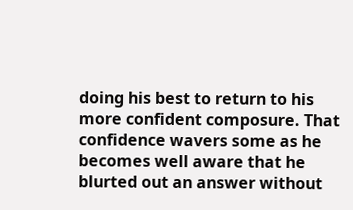doing his best to return to his more confident composure. That confidence wavers some as he becomes well aware that he blurted out an answer without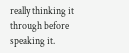really thinking it through before speaking it.